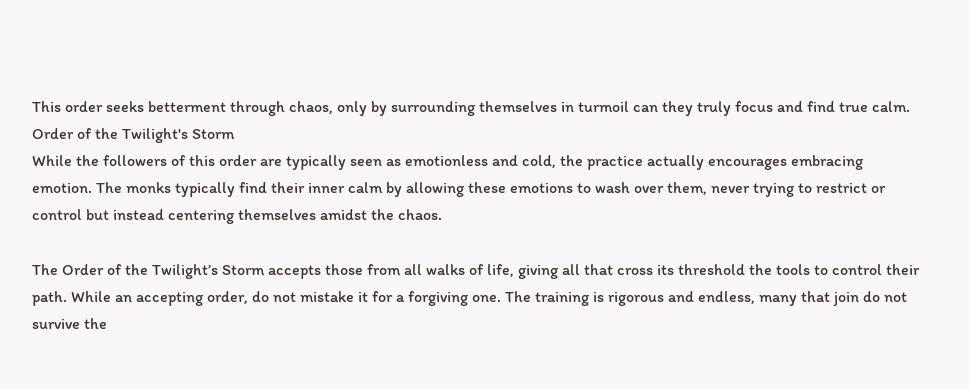This order seeks betterment through chaos, only by surrounding themselves in turmoil can they truly focus and find true calm.
Order of the Twilight's Storm
While the followers of this order are typically seen as emotionless and cold, the practice actually encourages embracing emotion. The monks typically find their inner calm by allowing these emotions to wash over them, never trying to restrict or control but instead centering themselves amidst the chaos.

The Order of the Twilight’s Storm accepts those from all walks of life, giving all that cross its threshold the tools to control their path. While an accepting order, do not mistake it for a forgiving one. The training is rigorous and endless, many that join do not survive the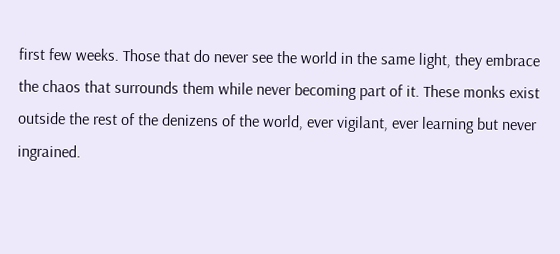first few weeks. Those that do never see the world in the same light, they embrace the chaos that surrounds them while never becoming part of it. These monks exist outside the rest of the denizens of the world, ever vigilant, ever learning but never ingrained.